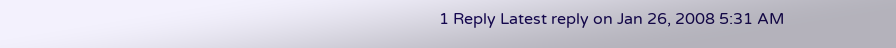1 Reply Latest reply on Jan 26, 2008 5:31 AM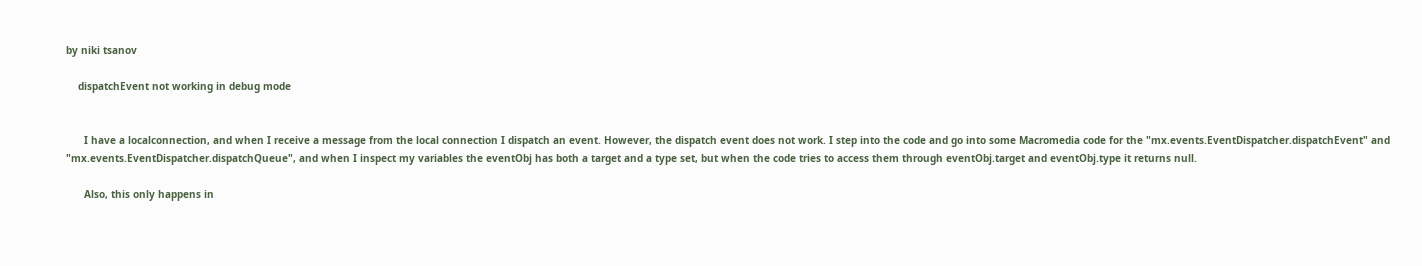by niki tsanov

    dispatchEvent not working in debug mode


      I have a localconnection, and when I receive a message from the local connection I dispatch an event. However, the dispatch event does not work. I step into the code and go into some Macromedia code for the "mx.events.EventDispatcher.dispatchEvent" and "mx.events.EventDispatcher.dispatchQueue", and when I inspect my variables the eventObj has both a target and a type set, but when the code tries to access them through eventObj.target and eventObj.type it returns null.

      Also, this only happens in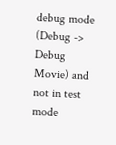debug mode (Debug -> Debug Movie) and not in test mode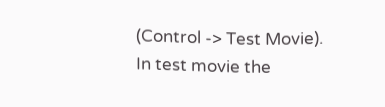(Control -> Test Movie). In test movie the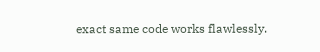exact same code works flawlessly.